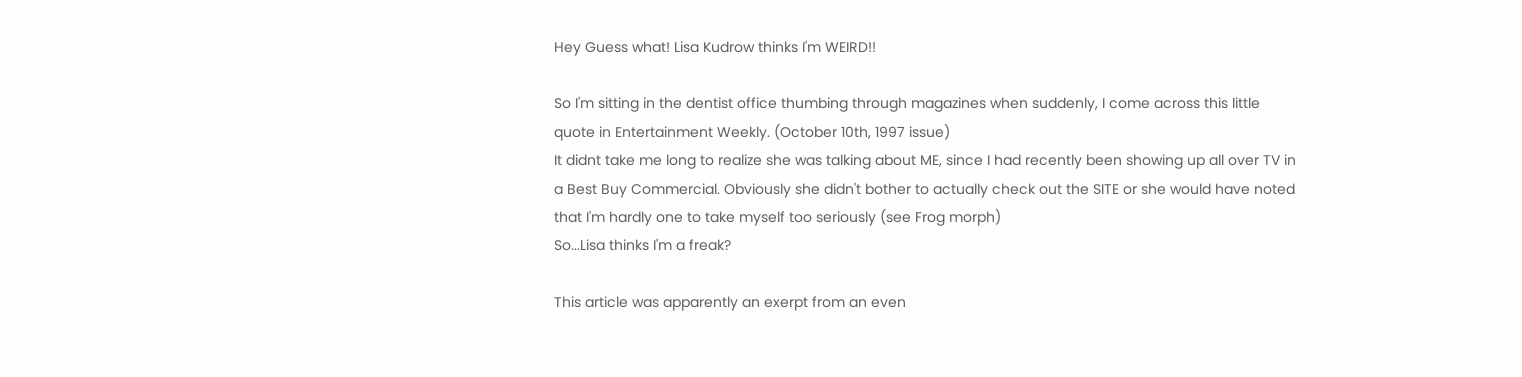Hey Guess what! Lisa Kudrow thinks I'm WEIRD!!

So I'm sitting in the dentist office thumbing through magazines when suddenly, I come across this little quote in Entertainment Weekly. (October 10th, 1997 issue)
It didnt take me long to realize she was talking about ME, since I had recently been showing up all over TV in a Best Buy Commercial. Obviously she didn't bother to actually check out the SITE or she would have noted that I'm hardly one to take myself too seriously (see Frog morph)
So...Lisa thinks I'm a freak?

This article was apparently an exerpt from an even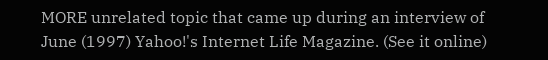MORE unrelated topic that came up during an interview of June (1997) Yahoo!'s Internet Life Magazine. (See it online)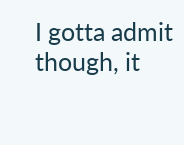I gotta admit though, it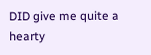DID give me quite a hearty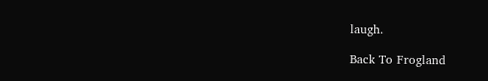laugh.

Back To Frogland